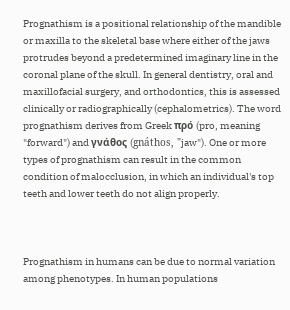Prognathism is a positional relationship of the mandible or maxilla to the skeletal base where either of the jaws protrudes beyond a predetermined imaginary line in the coronal plane of the skull. In general dentistry, oral and maxillofacial surgery, and orthodontics, this is assessed clinically or radiographically (cephalometrics). The word prognathism derives from Greek πρό (pro, meaning "forward") and γνάθος (gnáthos, "jaw"). One or more types of prognathism can result in the common condition of malocclusion, in which an individual's top teeth and lower teeth do not align properly.



Prognathism in humans can be due to normal variation among phenotypes. In human populations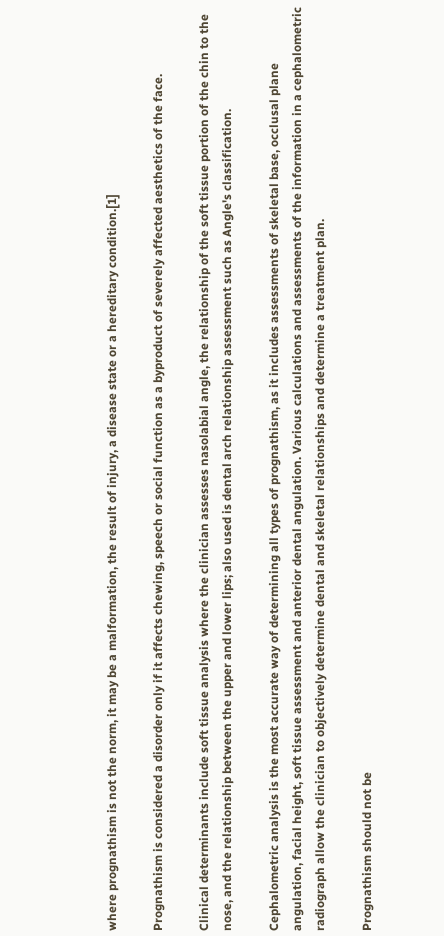where prognathism is not the norm, it may be a malformation, the result of injury, a disease state or a hereditary condition.[1]

Prognathism is considered a disorder only if it affects chewing, speech or social function as a byproduct of severely affected aesthetics of the face.

Clinical determinants include soft tissue analysis where the clinician assesses nasolabial angle, the relationship of the soft tissue portion of the chin to the nose, and the relationship between the upper and lower lips; also used is dental arch relationship assessment such as Angle's classification.

Cephalometric analysis is the most accurate way of determining all types of prognathism, as it includes assessments of skeletal base, occlusal plane angulation, facial height, soft tissue assessment and anterior dental angulation. Various calculations and assessments of the information in a cephalometric radiograph allow the clinician to objectively determine dental and skeletal relationships and determine a treatment plan.

Prognathism should not be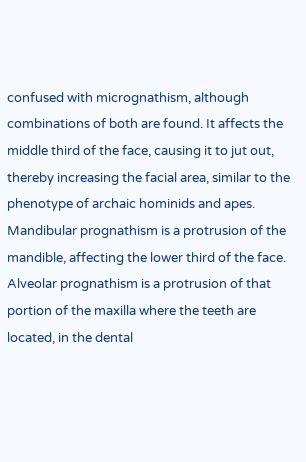confused with micrognathism, although combinations of both are found. It affects the middle third of the face, causing it to jut out, thereby increasing the facial area, similar to the phenotype of archaic hominids and apes. Mandibular prognathism is a protrusion of the mandible, affecting the lower third of the face. Alveolar prognathism is a protrusion of that portion of the maxilla where the teeth are located, in the dental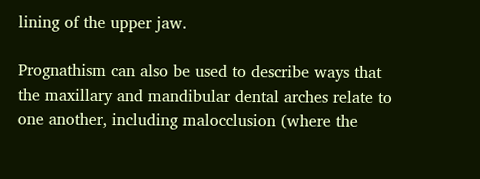lining of the upper jaw.

Prognathism can also be used to describe ways that the maxillary and mandibular dental arches relate to one another, including malocclusion (where the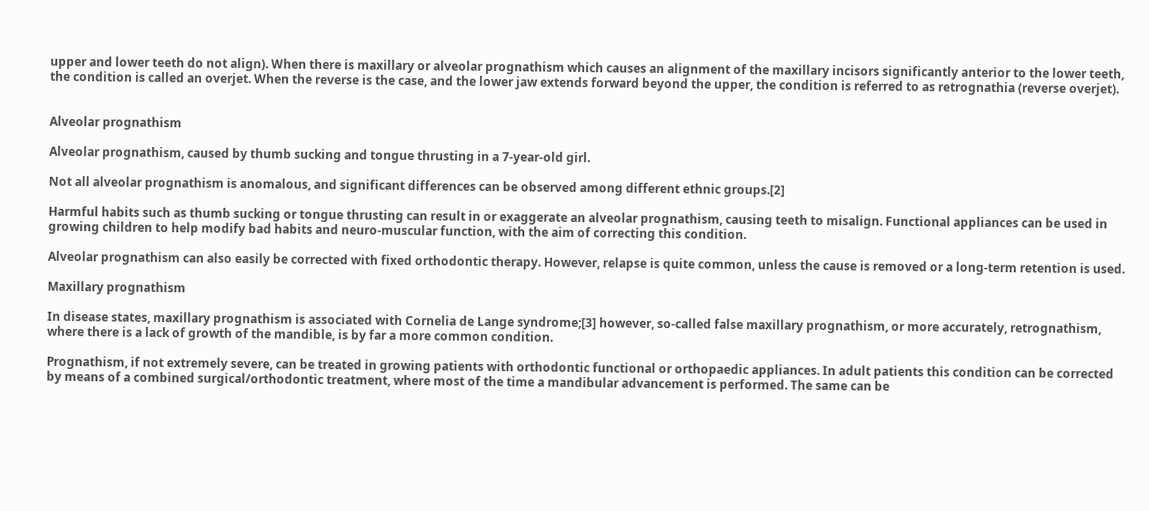upper and lower teeth do not align). When there is maxillary or alveolar prognathism which causes an alignment of the maxillary incisors significantly anterior to the lower teeth, the condition is called an overjet. When the reverse is the case, and the lower jaw extends forward beyond the upper, the condition is referred to as retrognathia (reverse overjet).


Alveolar prognathism

Alveolar prognathism, caused by thumb sucking and tongue thrusting in a 7-year-old girl.

Not all alveolar prognathism is anomalous, and significant differences can be observed among different ethnic groups.[2]

Harmful habits such as thumb sucking or tongue thrusting can result in or exaggerate an alveolar prognathism, causing teeth to misalign. Functional appliances can be used in growing children to help modify bad habits and neuro-muscular function, with the aim of correcting this condition.

Alveolar prognathism can also easily be corrected with fixed orthodontic therapy. However, relapse is quite common, unless the cause is removed or a long-term retention is used.

Maxillary prognathism

In disease states, maxillary prognathism is associated with Cornelia de Lange syndrome;[3] however, so-called false maxillary prognathism, or more accurately, retrognathism, where there is a lack of growth of the mandible, is by far a more common condition.

Prognathism, if not extremely severe, can be treated in growing patients with orthodontic functional or orthopaedic appliances. In adult patients this condition can be corrected by means of a combined surgical/orthodontic treatment, where most of the time a mandibular advancement is performed. The same can be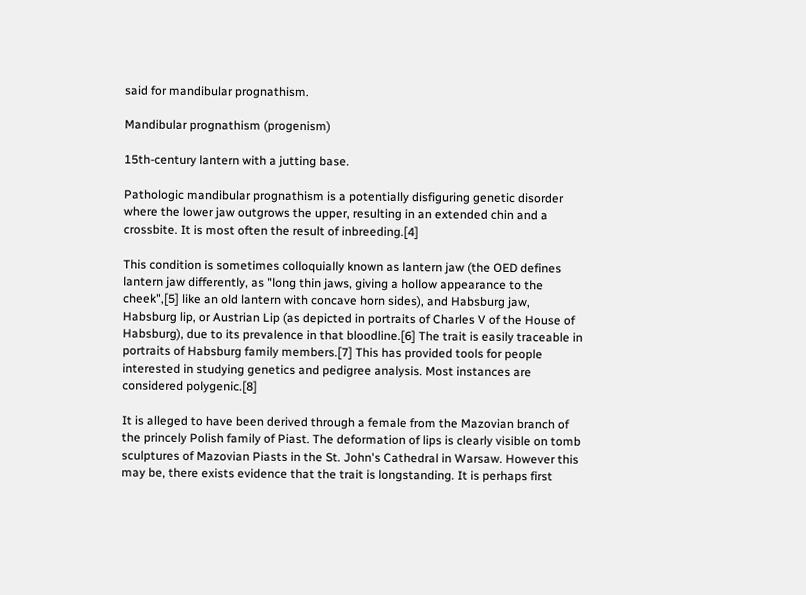said for mandibular prognathism.

Mandibular prognathism (progenism)

15th-century lantern with a jutting base.

Pathologic mandibular prognathism is a potentially disfiguring genetic disorder where the lower jaw outgrows the upper, resulting in an extended chin and a crossbite. It is most often the result of inbreeding.[4]

This condition is sometimes colloquially known as lantern jaw (the OED defines lantern jaw differently, as "long thin jaws, giving a hollow appearance to the cheek",[5] like an old lantern with concave horn sides), and Habsburg jaw, Habsburg lip, or Austrian Lip (as depicted in portraits of Charles V of the House of Habsburg), due to its prevalence in that bloodline.[6] The trait is easily traceable in portraits of Habsburg family members.[7] This has provided tools for people interested in studying genetics and pedigree analysis. Most instances are considered polygenic.[8]

It is alleged to have been derived through a female from the Mazovian branch of the princely Polish family of Piast. The deformation of lips is clearly visible on tomb sculptures of Mazovian Piasts in the St. John's Cathedral in Warsaw. However this may be, there exists evidence that the trait is longstanding. It is perhaps first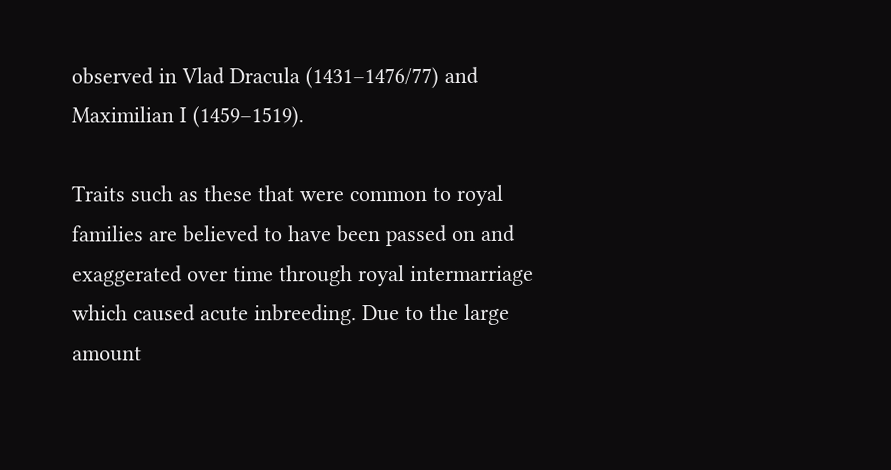observed in Vlad Dracula (1431–1476/77) and Maximilian I (1459–1519).

Traits such as these that were common to royal families are believed to have been passed on and exaggerated over time through royal intermarriage which caused acute inbreeding. Due to the large amount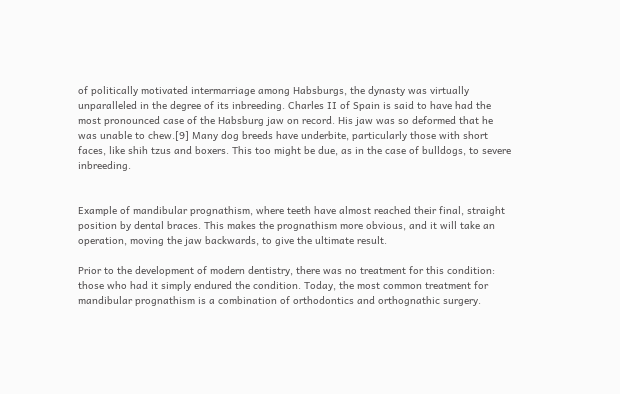of politically motivated intermarriage among Habsburgs, the dynasty was virtually unparalleled in the degree of its inbreeding. Charles II of Spain is said to have had the most pronounced case of the Habsburg jaw on record. His jaw was so deformed that he was unable to chew.[9] Many dog breeds have underbite, particularly those with short faces, like shih tzus and boxers. This too might be due, as in the case of bulldogs, to severe inbreeding.


Example of mandibular prognathism, where teeth have almost reached their final, straight position by dental braces. This makes the prognathism more obvious, and it will take an operation, moving the jaw backwards, to give the ultimate result.

Prior to the development of modern dentistry, there was no treatment for this condition: those who had it simply endured the condition. Today, the most common treatment for mandibular prognathism is a combination of orthodontics and orthognathic surgery.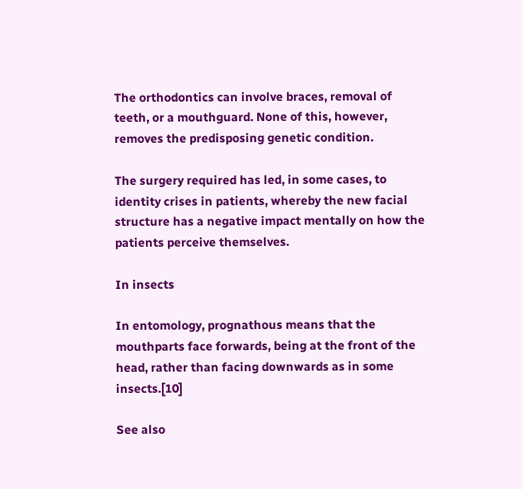The orthodontics can involve braces, removal of teeth, or a mouthguard. None of this, however, removes the predisposing genetic condition.

The surgery required has led, in some cases, to identity crises in patients, whereby the new facial structure has a negative impact mentally on how the patients perceive themselves.

In insects

In entomology, prognathous means that the mouthparts face forwards, being at the front of the head, rather than facing downwards as in some insects.[10]

See also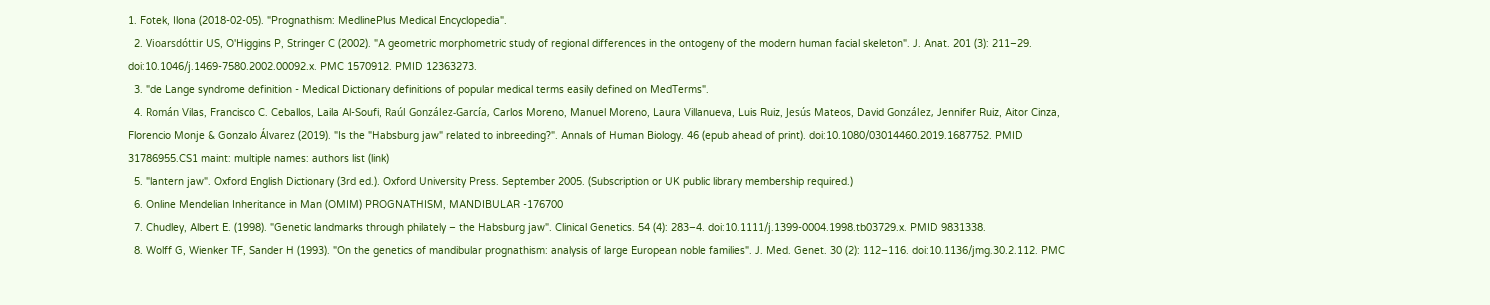1. Fotek, Ilona (2018-02-05). "Prognathism: MedlinePlus Medical Encyclopedia".
  2. Vioarsdóttir US, O'Higgins P, Stringer C (2002). "A geometric morphometric study of regional differences in the ontogeny of the modern human facial skeleton". J. Anat. 201 (3): 211–29. doi:10.1046/j.1469-7580.2002.00092.x. PMC 1570912. PMID 12363273.
  3. "de Lange syndrome definition - Medical Dictionary definitions of popular medical terms easily defined on MedTerms".
  4. Román Vilas, Francisco C. Ceballos, Laila Al-Soufi, Raúl González-García, Carlos Moreno, Manuel Moreno, Laura Villanueva, Luis Ruiz, Jesús Mateos, David González, Jennifer Ruiz, Aitor Cinza, Florencio Monje & Gonzalo Álvarez (2019). "Is the "Habsburg jaw" related to inbreeding?". Annals of Human Biology. 46 (epub ahead of print). doi:10.1080/03014460.2019.1687752. PMID 31786955.CS1 maint: multiple names: authors list (link)
  5. "lantern jaw". Oxford English Dictionary (3rd ed.). Oxford University Press. September 2005. (Subscription or UK public library membership required.)
  6. Online Mendelian Inheritance in Man (OMIM) PROGNATHISM, MANDIBULAR -176700
  7. Chudley, Albert E. (1998). "Genetic landmarks through philately – the Habsburg jaw". Clinical Genetics. 54 (4): 283–4. doi:10.1111/j.1399-0004.1998.tb03729.x. PMID 9831338.
  8. Wolff G, Wienker TF, Sander H (1993). "On the genetics of mandibular prognathism: analysis of large European noble families". J. Med. Genet. 30 (2): 112–116. doi:10.1136/jmg.30.2.112. PMC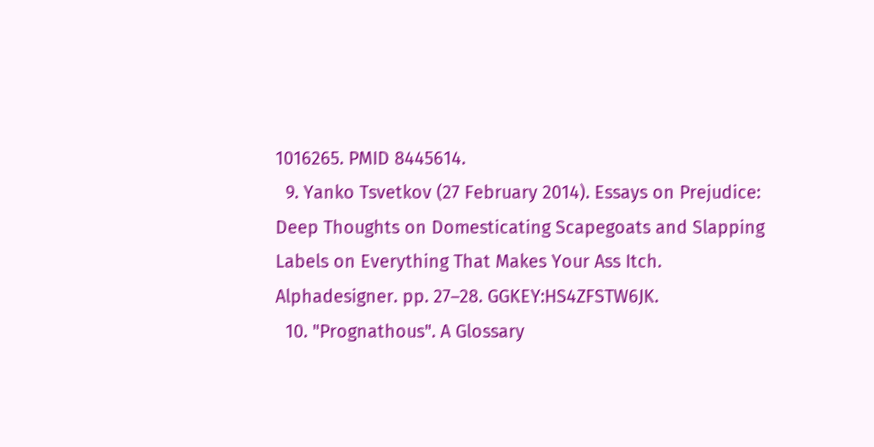1016265. PMID 8445614.
  9. Yanko Tsvetkov (27 February 2014). Essays on Prejudice: Deep Thoughts on Domesticating Scapegoats and Slapping Labels on Everything That Makes Your Ass Itch. Alphadesigner. pp. 27–28. GGKEY:HS4ZFSTW6JK.
  10. "Prognathous". A Glossary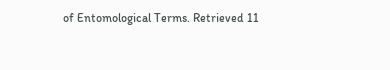of Entomological Terms. Retrieved 11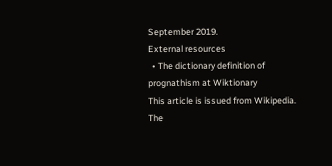September 2019.
External resources
  • The dictionary definition of prognathism at Wiktionary
This article is issued from Wikipedia. The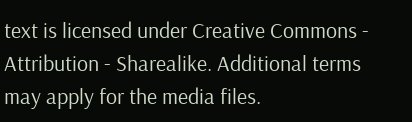text is licensed under Creative Commons - Attribution - Sharealike. Additional terms may apply for the media files.